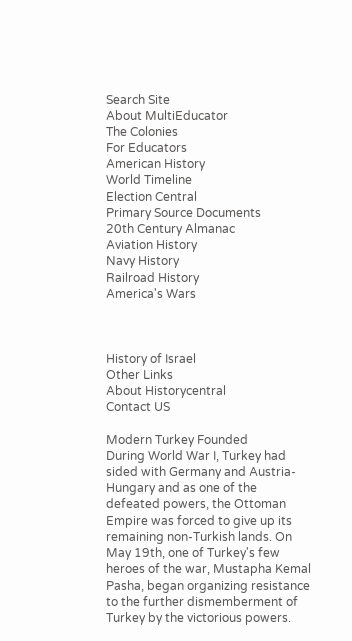Search Site
About MultiEducator
The Colonies
For Educators
American History
World Timeline
Election Central
Primary Source Documents
20th Century Almanac
Aviation History
Navy History
Railroad History
America's Wars



History of Israel
Other Links
About Historycentral
Contact US

Modern Turkey Founded
During World War I, Turkey had sided with Germany and Austria-Hungary and as one of the defeated powers, the Ottoman Empire was forced to give up its remaining non-Turkish lands. On May 19th, one of Turkey's few heroes of the war, Mustapha Kemal Pasha, began organizing resistance to the further dismemberment of Turkey by the victorious powers.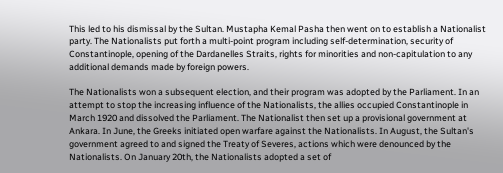This led to his dismissal by the Sultan. Mustapha Kemal Pasha then went on to establish a Nationalist party. The Nationalists put forth a multi-point program including self-determination, security of Constantinople, opening of the Dardanelles Straits, rights for minorities and non-capitulation to any additional demands made by foreign powers.

The Nationalists won a subsequent election, and their program was adopted by the Parliament. In an attempt to stop the increasing influence of the Nationalists, the allies occupied Constantinople in March 1920 and dissolved the Parliament. The Nationalist then set up a provisional government at Ankara. In June, the Greeks initiated open warfare against the Nationalists. In August, the Sultan's government agreed to and signed the Treaty of Severes, actions which were denounced by the Nationalists. On January 20th, the Nationalists adopted a set of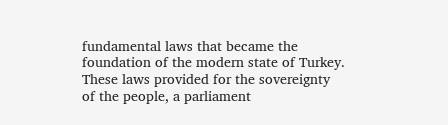fundamental laws that became the foundation of the modern state of Turkey. These laws provided for the sovereignty of the people, a parliament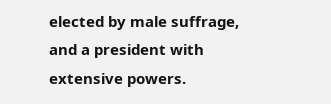elected by male suffrage, and a president with extensive powers.